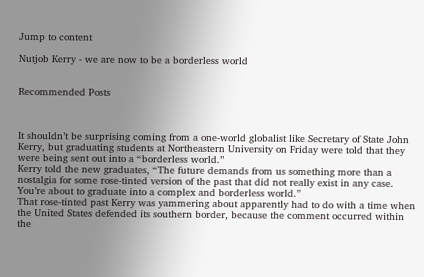Jump to content

Nutjob Kerry - we are now to be a borderless world


Recommended Posts



It shouldn’t be surprising coming from a one-world globalist like Secretary of State John Kerry, but graduating students at Northeastern University on Friday were told that they were being sent out into a “borderless world.”
Kerry told the new graduates, “The future demands from us something more than a nostalgia for some rose-tinted version of the past that did not really exist in any case. You’re about to graduate into a complex and borderless world.”
That rose-tinted past Kerry was yammering about apparently had to do with a time when the United States defended its southern border, because the comment occurred within the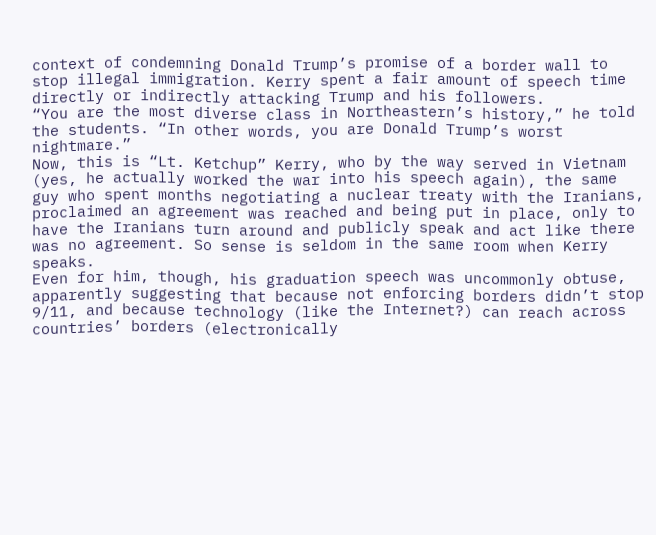context of condemning Donald Trump’s promise of a border wall to stop illegal immigration. Kerry spent a fair amount of speech time directly or indirectly attacking Trump and his followers.
“You are the most diverse class in Northeastern’s history,” he told the students. “In other words, you are Donald Trump’s worst nightmare.”
Now, this is “Lt. Ketchup” Kerry, who by the way served in Vietnam (yes, he actually worked the war into his speech again), the same guy who spent months negotiating a nuclear treaty with the Iranians, proclaimed an agreement was reached and being put in place, only to have the Iranians turn around and publicly speak and act like there was no agreement. So sense is seldom in the same room when Kerry speaks.
Even for him, though, his graduation speech was uncommonly obtuse, apparently suggesting that because not enforcing borders didn’t stop 9/11, and because technology (like the Internet?) can reach across countries’ borders (electronically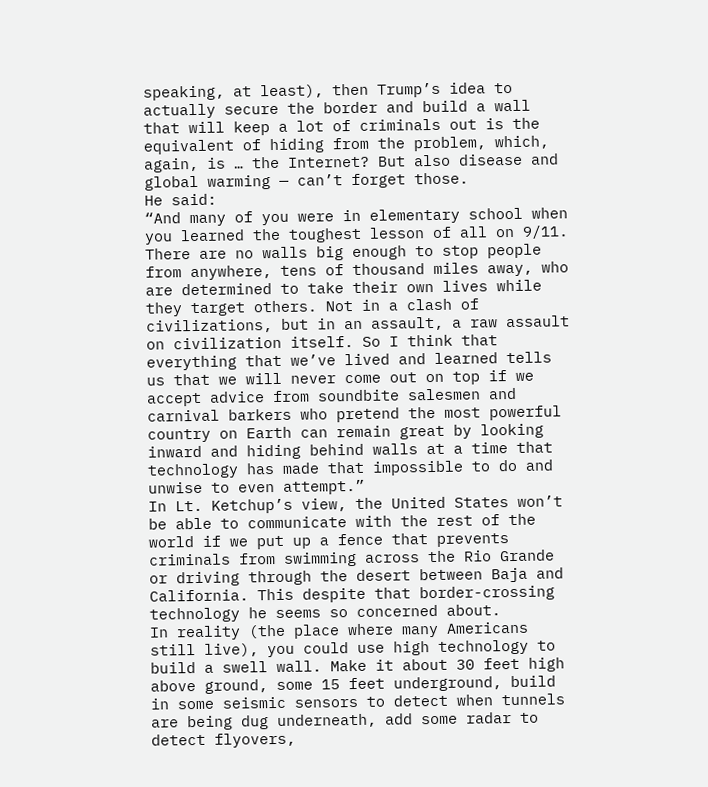speaking, at least), then Trump’s idea to actually secure the border and build a wall that will keep a lot of criminals out is the equivalent of hiding from the problem, which, again, is … the Internet? But also disease and global warming — can’t forget those.
He said:
“And many of you were in elementary school when you learned the toughest lesson of all on 9/11. There are no walls big enough to stop people from anywhere, tens of thousand miles away, who are determined to take their own lives while they target others. Not in a clash of civilizations, but in an assault, a raw assault on civilization itself. So I think that everything that we’ve lived and learned tells us that we will never come out on top if we accept advice from soundbite salesmen and carnival barkers who pretend the most powerful country on Earth can remain great by looking inward and hiding behind walls at a time that technology has made that impossible to do and unwise to even attempt.”
In Lt. Ketchup’s view, the United States won’t be able to communicate with the rest of the world if we put up a fence that prevents criminals from swimming across the Rio Grande or driving through the desert between Baja and California. This despite that border-crossing technology he seems so concerned about.
In reality (the place where many Americans still live), you could use high technology to build a swell wall. Make it about 30 feet high above ground, some 15 feet underground, build in some seismic sensors to detect when tunnels are being dug underneath, add some radar to detect flyovers,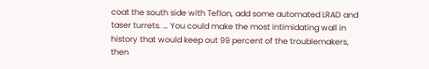coat the south side with Teflon, add some automated LRAD and taser turrets. … You could make the most intimidating wall in history that would keep out 99 percent of the troublemakers, then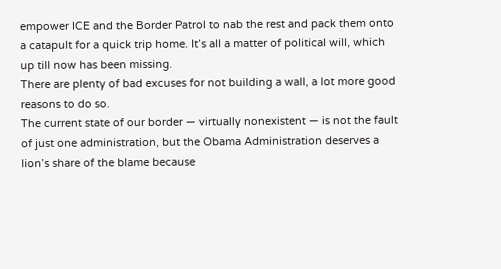empower ICE and the Border Patrol to nab the rest and pack them onto a catapult for a quick trip home. It’s all a matter of political will, which up till now has been missing.
There are plenty of bad excuses for not building a wall, a lot more good reasons to do so.
The current state of our border — virtually nonexistent — is not the fault of just one administration, but the Obama Administration deserves a lion’s share of the blame because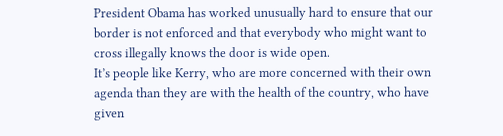President Obama has worked unusually hard to ensure that our border is not enforced and that everybody who might want to cross illegally knows the door is wide open.
It’s people like Kerry, who are more concerned with their own agenda than they are with the health of the country, who have given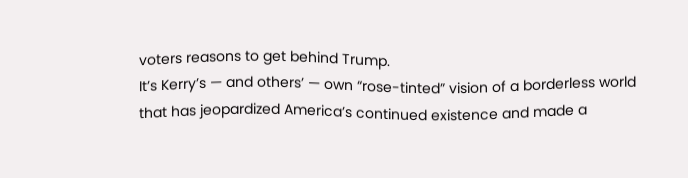voters reasons to get behind Trump.
It’s Kerry’s — and others’ — own “rose-tinted” vision of a borderless world that has jeopardized America’s continued existence and made a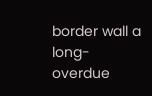border wall a long-overdue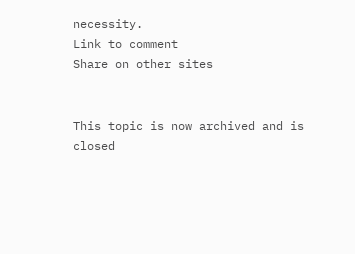necessity.
Link to comment
Share on other sites


This topic is now archived and is closed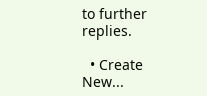to further replies.

  • Create New...